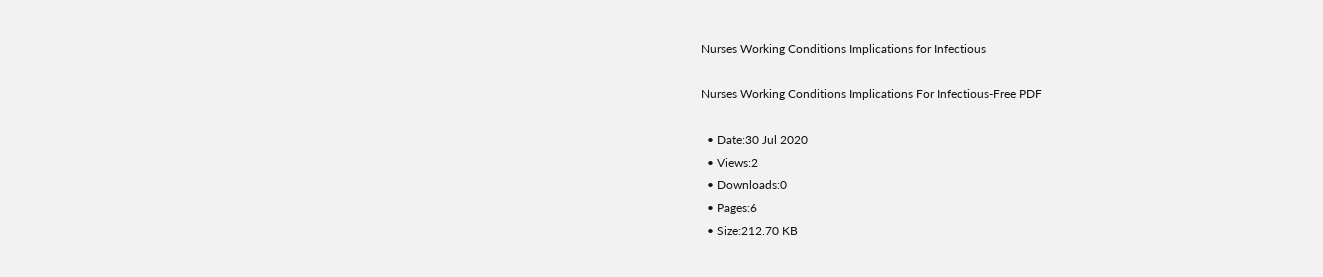Nurses Working Conditions Implications for Infectious

Nurses Working Conditions Implications For Infectious-Free PDF

  • Date:30 Jul 2020
  • Views:2
  • Downloads:0
  • Pages:6
  • Size:212.70 KB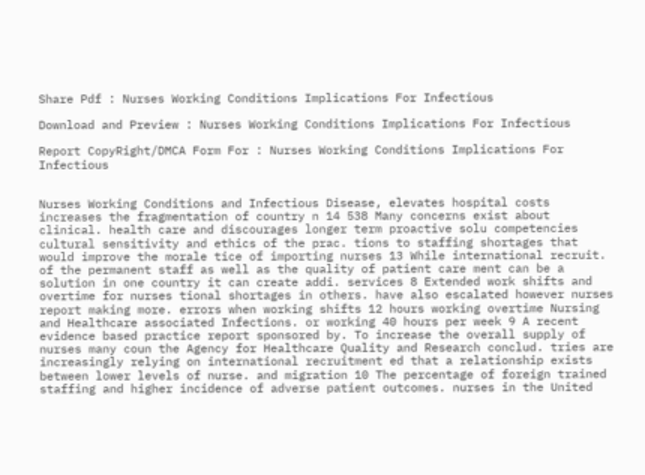Share Pdf : Nurses Working Conditions Implications For Infectious

Download and Preview : Nurses Working Conditions Implications For Infectious

Report CopyRight/DMCA Form For : Nurses Working Conditions Implications For Infectious


Nurses Working Conditions and Infectious Disease, elevates hospital costs increases the fragmentation of country n 14 538 Many concerns exist about clinical. health care and discourages longer term proactive solu competencies cultural sensitivity and ethics of the prac. tions to staffing shortages that would improve the morale tice of importing nurses 13 While international recruit. of the permanent staff as well as the quality of patient care ment can be a solution in one country it can create addi. services 8 Extended work shifts and overtime for nurses tional shortages in others. have also escalated however nurses report making more. errors when working shifts 12 hours working overtime Nursing and Healthcare associated Infections. or working 40 hours per week 9 A recent evidence based practice report sponsored by. To increase the overall supply of nurses many coun the Agency for Healthcare Quality and Research conclud. tries are increasingly relying on international recruitment ed that a relationship exists between lower levels of nurse. and migration 10 The percentage of foreign trained staffing and higher incidence of adverse patient outcomes. nurses in the United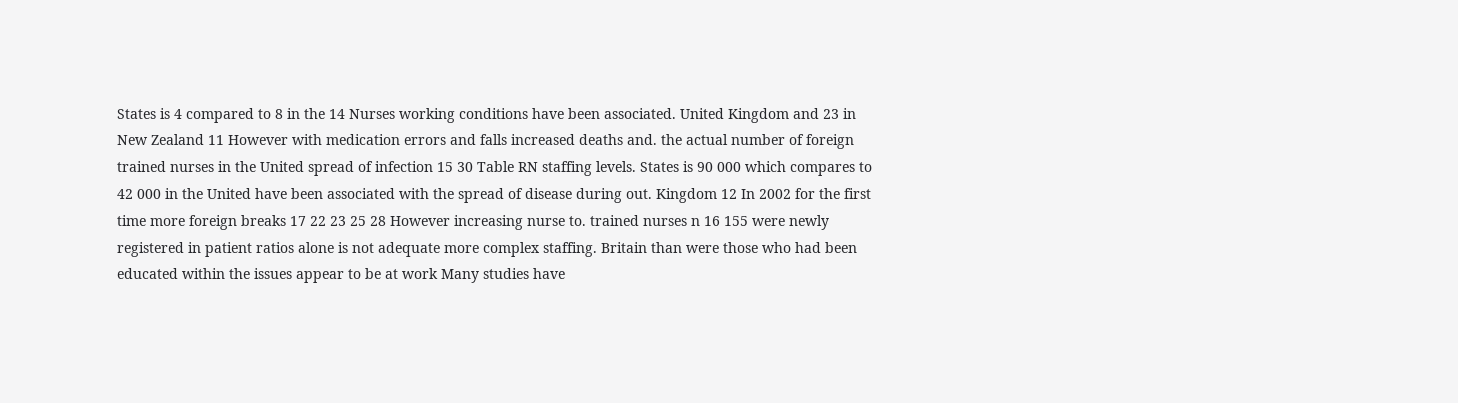States is 4 compared to 8 in the 14 Nurses working conditions have been associated. United Kingdom and 23 in New Zealand 11 However with medication errors and falls increased deaths and. the actual number of foreign trained nurses in the United spread of infection 15 30 Table RN staffing levels. States is 90 000 which compares to 42 000 in the United have been associated with the spread of disease during out. Kingdom 12 In 2002 for the first time more foreign breaks 17 22 23 25 28 However increasing nurse to. trained nurses n 16 155 were newly registered in patient ratios alone is not adequate more complex staffing. Britain than were those who had been educated within the issues appear to be at work Many studies have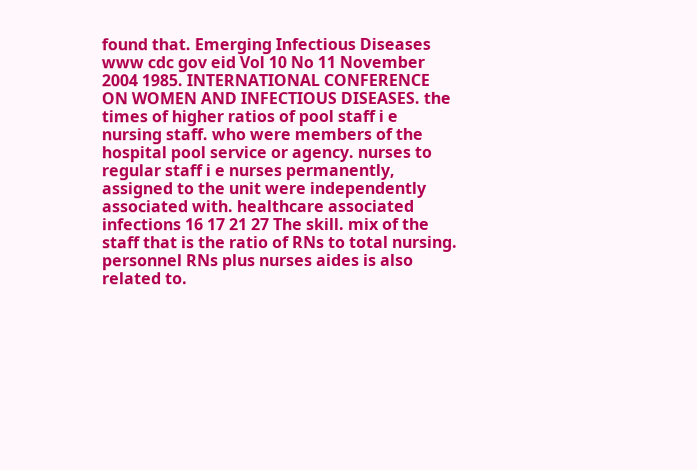found that. Emerging Infectious Diseases www cdc gov eid Vol 10 No 11 November 2004 1985. INTERNATIONAL CONFERENCE ON WOMEN AND INFECTIOUS DISEASES. the times of higher ratios of pool staff i e nursing staff. who were members of the hospital pool service or agency. nurses to regular staff i e nurses permanently, assigned to the unit were independently associated with. healthcare associated infections 16 17 21 27 The skill. mix of the staff that is the ratio of RNs to total nursing. personnel RNs plus nurses aides is also related to.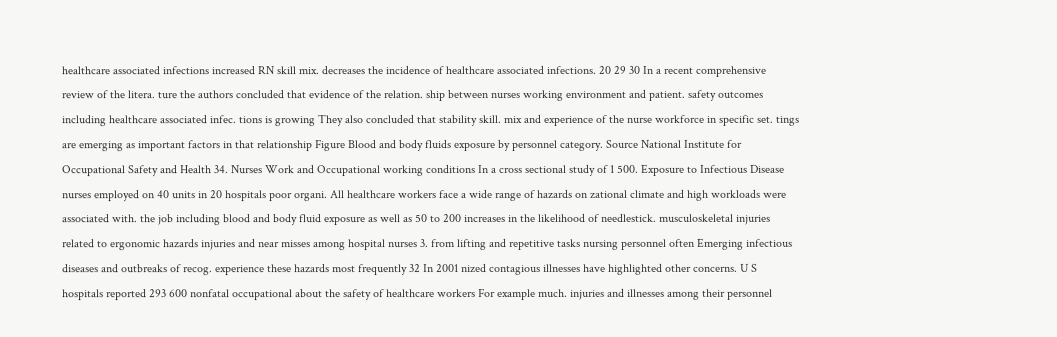healthcare associated infections increased RN skill mix. decreases the incidence of healthcare associated infections. 20 29 30 In a recent comprehensive review of the litera. ture the authors concluded that evidence of the relation. ship between nurses working environment and patient. safety outcomes including healthcare associated infec. tions is growing They also concluded that stability skill. mix and experience of the nurse workforce in specific set. tings are emerging as important factors in that relationship Figure Blood and body fluids exposure by personnel category. Source National Institute for Occupational Safety and Health 34. Nurses Work and Occupational working conditions In a cross sectional study of 1 500. Exposure to Infectious Disease nurses employed on 40 units in 20 hospitals poor organi. All healthcare workers face a wide range of hazards on zational climate and high workloads were associated with. the job including blood and body fluid exposure as well as 50 to 200 increases in the likelihood of needlestick. musculoskeletal injuries related to ergonomic hazards injuries and near misses among hospital nurses 3. from lifting and repetitive tasks nursing personnel often Emerging infectious diseases and outbreaks of recog. experience these hazards most frequently 32 In 2001 nized contagious illnesses have highlighted other concerns. U S hospitals reported 293 600 nonfatal occupational about the safety of healthcare workers For example much. injuries and illnesses among their personnel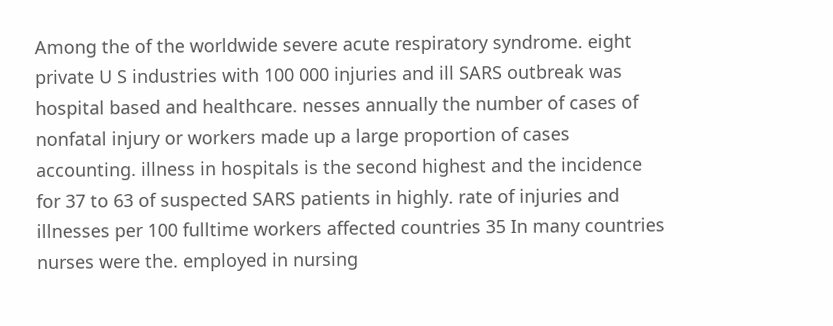Among the of the worldwide severe acute respiratory syndrome. eight private U S industries with 100 000 injuries and ill SARS outbreak was hospital based and healthcare. nesses annually the number of cases of nonfatal injury or workers made up a large proportion of cases accounting. illness in hospitals is the second highest and the incidence for 37 to 63 of suspected SARS patients in highly. rate of injuries and illnesses per 100 fulltime workers affected countries 35 In many countries nurses were the. employed in nursing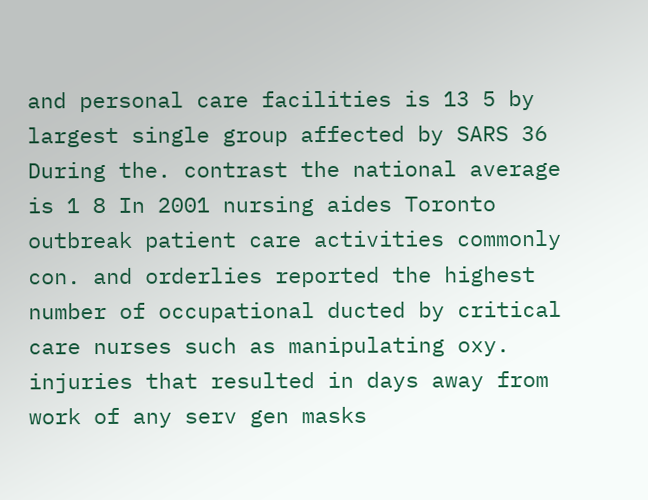and personal care facilities is 13 5 by largest single group affected by SARS 36 During the. contrast the national average is 1 8 In 2001 nursing aides Toronto outbreak patient care activities commonly con. and orderlies reported the highest number of occupational ducted by critical care nurses such as manipulating oxy. injuries that resulted in days away from work of any serv gen masks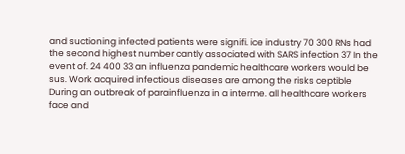and suctioning infected patients were signifi. ice industry 70 300 RNs had the second highest number cantly associated with SARS infection 37 In the event of. 24 400 33 an influenza pandemic healthcare workers would be sus. Work acquired infectious diseases are among the risks ceptible During an outbreak of parainfluenza in a interme. all healthcare workers face and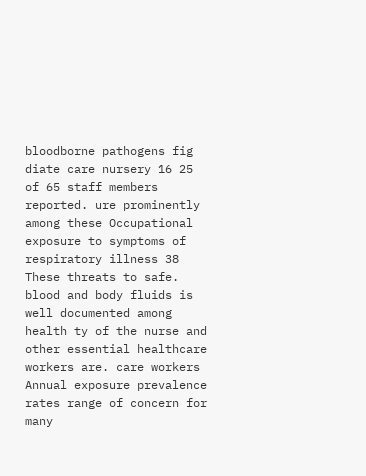bloodborne pathogens fig diate care nursery 16 25 of 65 staff members reported. ure prominently among these Occupational exposure to symptoms of respiratory illness 38 These threats to safe. blood and body fluids is well documented among health ty of the nurse and other essential healthcare workers are. care workers Annual exposure prevalence rates range of concern for many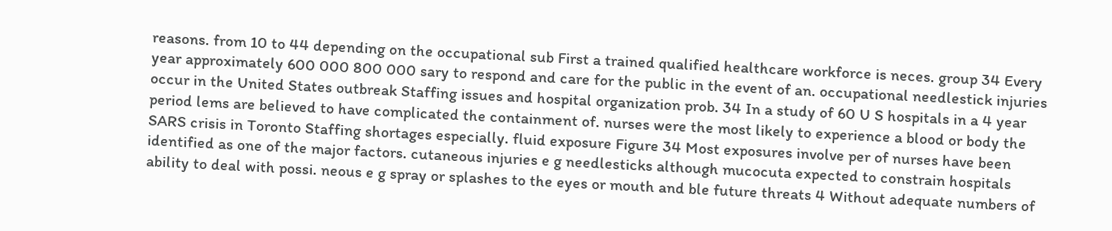reasons. from 10 to 44 depending on the occupational sub First a trained qualified healthcare workforce is neces. group 34 Every year approximately 600 000 800 000 sary to respond and care for the public in the event of an. occupational needlestick injuries occur in the United States outbreak Staffing issues and hospital organization prob. 34 In a study of 60 U S hospitals in a 4 year period lems are believed to have complicated the containment of. nurses were the most likely to experience a blood or body the SARS crisis in Toronto Staffing shortages especially. fluid exposure Figure 34 Most exposures involve per of nurses have been identified as one of the major factors. cutaneous injuries e g needlesticks although mucocuta expected to constrain hospitals ability to deal with possi. neous e g spray or splashes to the eyes or mouth and ble future threats 4 Without adequate numbers of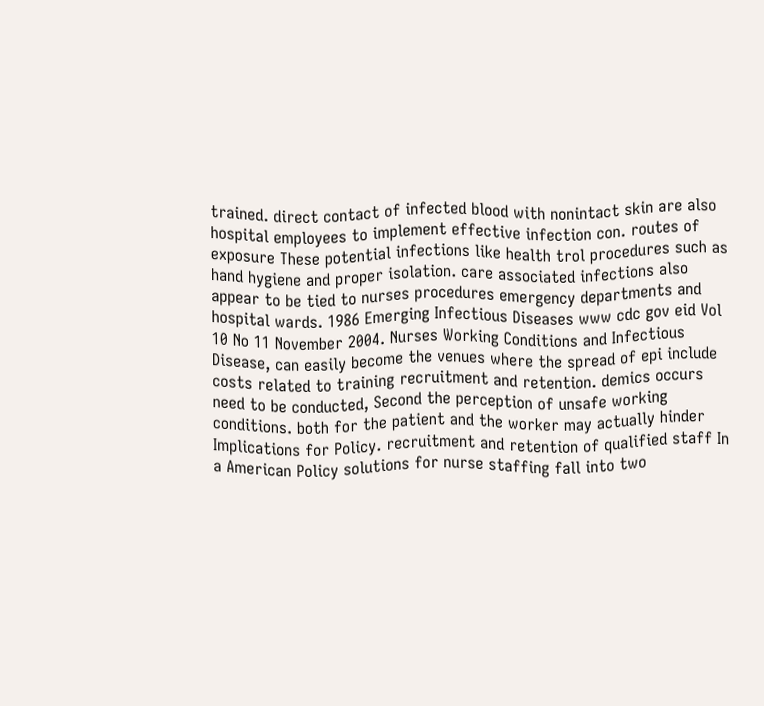trained. direct contact of infected blood with nonintact skin are also hospital employees to implement effective infection con. routes of exposure These potential infections like health trol procedures such as hand hygiene and proper isolation. care associated infections also appear to be tied to nurses procedures emergency departments and hospital wards. 1986 Emerging Infectious Diseases www cdc gov eid Vol 10 No 11 November 2004. Nurses Working Conditions and Infectious Disease, can easily become the venues where the spread of epi include costs related to training recruitment and retention. demics occurs need to be conducted, Second the perception of unsafe working conditions. both for the patient and the worker may actually hinder Implications for Policy. recruitment and retention of qualified staff In a American Policy solutions for nurse staffing fall into two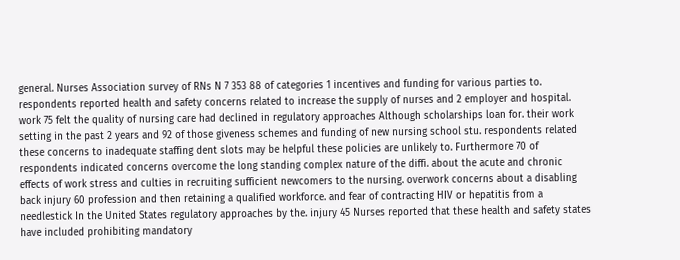general. Nurses Association survey of RNs N 7 353 88 of categories 1 incentives and funding for various parties to. respondents reported health and safety concerns related to increase the supply of nurses and 2 employer and hospital. work 75 felt the quality of nursing care had declined in regulatory approaches Although scholarships loan for. their work setting in the past 2 years and 92 of those giveness schemes and funding of new nursing school stu. respondents related these concerns to inadequate staffing dent slots may be helpful these policies are unlikely to. Furthermore 70 of respondents indicated concerns overcome the long standing complex nature of the diffi. about the acute and chronic effects of work stress and culties in recruiting sufficient newcomers to the nursing. overwork concerns about a disabling back injury 60 profession and then retaining a qualified workforce. and fear of contracting HIV or hepatitis from a needlestick In the United States regulatory approaches by the. injury 45 Nurses reported that these health and safety states have included prohibiting mandatory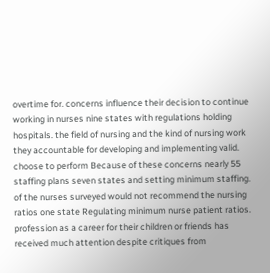overtime for. concerns influence their decision to continue working in nurses nine states with regulations holding hospitals. the field of nursing and the kind of nursing work they accountable for developing and implementing valid. choose to perform Because of these concerns nearly 55 staffing plans seven states and setting minimum staffing. of the nurses surveyed would not recommend the nursing ratios one state Regulating minimum nurse patient ratios. profession as a career for their children or friends has received much attention despite critiques from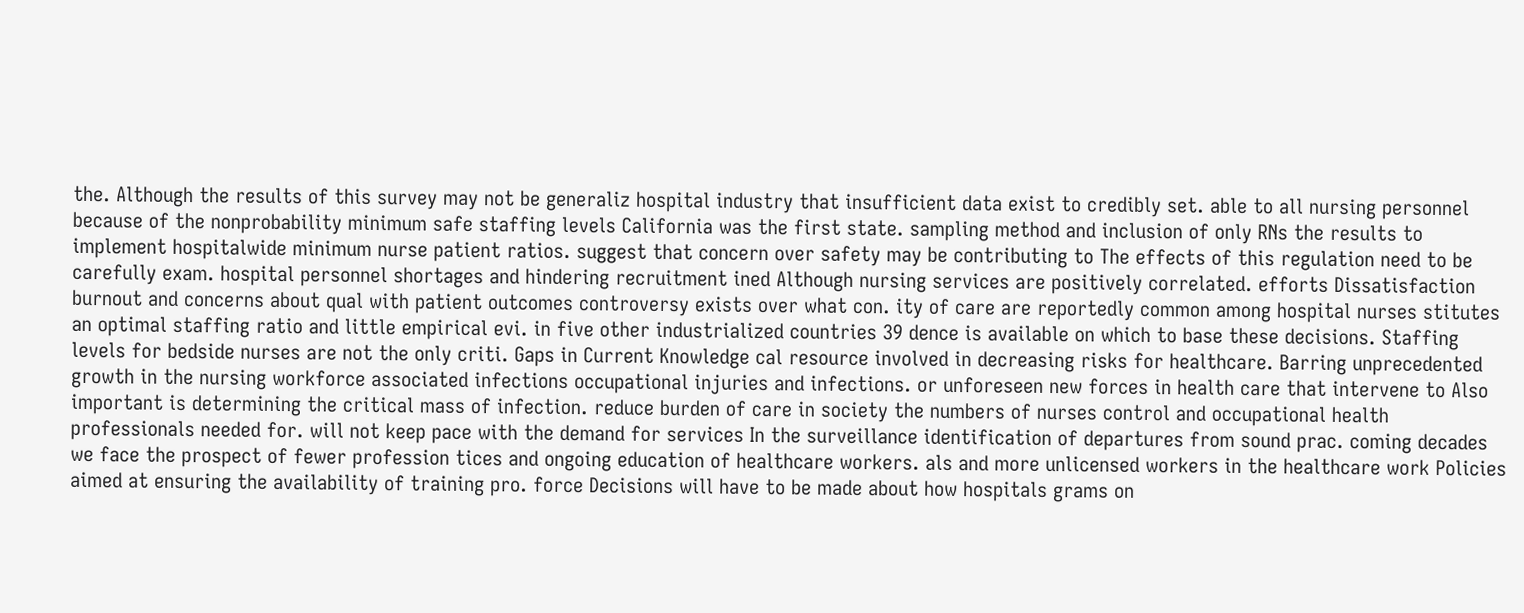the. Although the results of this survey may not be generaliz hospital industry that insufficient data exist to credibly set. able to all nursing personnel because of the nonprobability minimum safe staffing levels California was the first state. sampling method and inclusion of only RNs the results to implement hospitalwide minimum nurse patient ratios. suggest that concern over safety may be contributing to The effects of this regulation need to be carefully exam. hospital personnel shortages and hindering recruitment ined Although nursing services are positively correlated. efforts Dissatisfaction burnout and concerns about qual with patient outcomes controversy exists over what con. ity of care are reportedly common among hospital nurses stitutes an optimal staffing ratio and little empirical evi. in five other industrialized countries 39 dence is available on which to base these decisions. Staffing levels for bedside nurses are not the only criti. Gaps in Current Knowledge cal resource involved in decreasing risks for healthcare. Barring unprecedented growth in the nursing workforce associated infections occupational injuries and infections. or unforeseen new forces in health care that intervene to Also important is determining the critical mass of infection. reduce burden of care in society the numbers of nurses control and occupational health professionals needed for. will not keep pace with the demand for services In the surveillance identification of departures from sound prac. coming decades we face the prospect of fewer profession tices and ongoing education of healthcare workers. als and more unlicensed workers in the healthcare work Policies aimed at ensuring the availability of training pro. force Decisions will have to be made about how hospitals grams on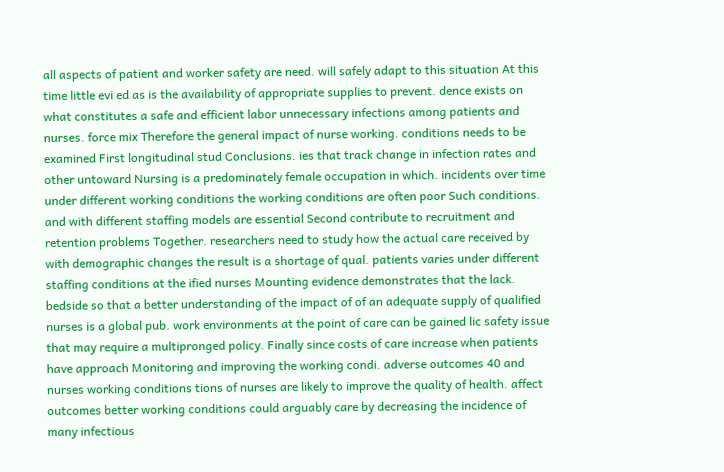all aspects of patient and worker safety are need. will safely adapt to this situation At this time little evi ed as is the availability of appropriate supplies to prevent. dence exists on what constitutes a safe and efficient labor unnecessary infections among patients and nurses. force mix Therefore the general impact of nurse working. conditions needs to be examined First longitudinal stud Conclusions. ies that track change in infection rates and other untoward Nursing is a predominately female occupation in which. incidents over time under different working conditions the working conditions are often poor Such conditions. and with different staffing models are essential Second contribute to recruitment and retention problems Together. researchers need to study how the actual care received by with demographic changes the result is a shortage of qual. patients varies under different staffing conditions at the ified nurses Mounting evidence demonstrates that the lack. bedside so that a better understanding of the impact of of an adequate supply of qualified nurses is a global pub. work environments at the point of care can be gained lic safety issue that may require a multipronged policy. Finally since costs of care increase when patients have approach Monitoring and improving the working condi. adverse outcomes 40 and nurses working conditions tions of nurses are likely to improve the quality of health. affect outcomes better working conditions could arguably care by decreasing the incidence of many infectious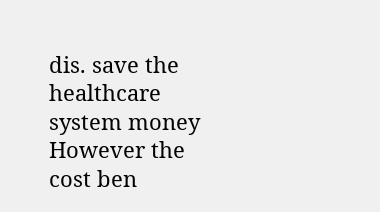dis. save the healthcare system money However the cost ben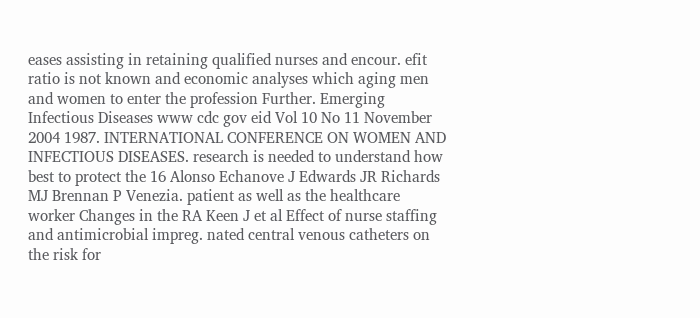eases assisting in retaining qualified nurses and encour. efit ratio is not known and economic analyses which aging men and women to enter the profession Further. Emerging Infectious Diseases www cdc gov eid Vol 10 No 11 November 2004 1987. INTERNATIONAL CONFERENCE ON WOMEN AND INFECTIOUS DISEASES. research is needed to understand how best to protect the 16 Alonso Echanove J Edwards JR Richards MJ Brennan P Venezia. patient as well as the healthcare worker Changes in the RA Keen J et al Effect of nurse staffing and antimicrobial impreg. nated central venous catheters on the risk for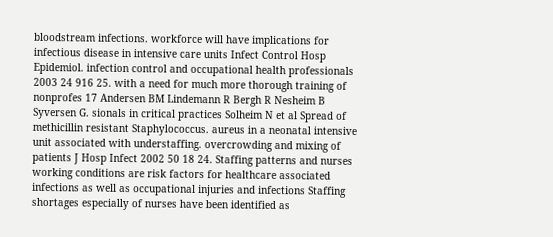bloodstream infections. workforce will have implications for infectious disease in intensive care units Infect Control Hosp Epidemiol. infection control and occupational health professionals 2003 24 916 25. with a need for much more thorough training of nonprofes 17 Andersen BM Lindemann R Bergh R Nesheim B Syversen G. sionals in critical practices Solheim N et al Spread of methicillin resistant Staphylococcus. aureus in a neonatal intensive unit associated with understaffing. overcrowding and mixing of patients J Hosp Infect 2002 50 18 24. Staffing patterns and nurses working conditions are risk factors for healthcare associated infections as well as occupational injuries and infections Staffing shortages especially of nurses have been identified as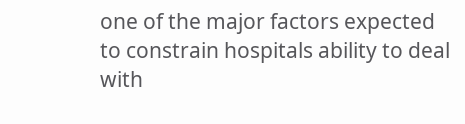one of the major factors expected to constrain hospitals ability to deal with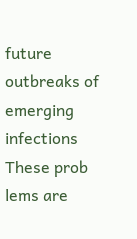future outbreaks of emerging infections These prob lems are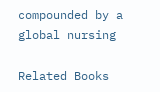compounded by a global nursing

Related Books